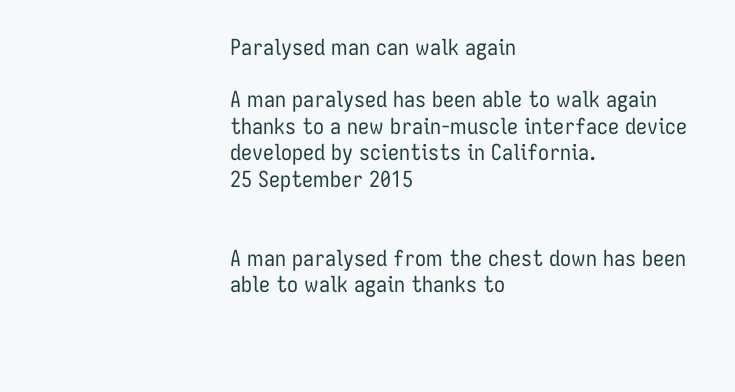Paralysed man can walk again

A man paralysed has been able to walk again thanks to a new brain-muscle interface device developed by scientists in California.
25 September 2015


A man paralysed from the chest down has been able to walk again thanks to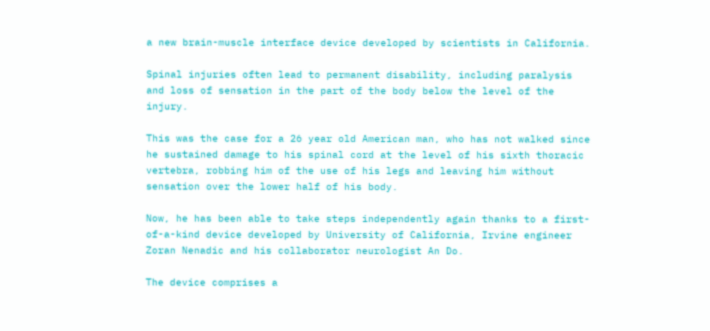a new brain-muscle interface device developed by scientists in California.

Spinal injuries often lead to permanent disability, including paralysis and loss of sensation in the part of the body below the level of the injury.

This was the case for a 26 year old American man, who has not walked since he sustained damage to his spinal cord at the level of his sixth thoracic vertebra, robbing him of the use of his legs and leaving him without sensation over the lower half of his body.

Now, he has been able to take steps independently again thanks to a first-of-a-kind device developed by University of California, Irvine engineer Zoran Nenadic and his collaborator neurologist An Do.

The device comprises a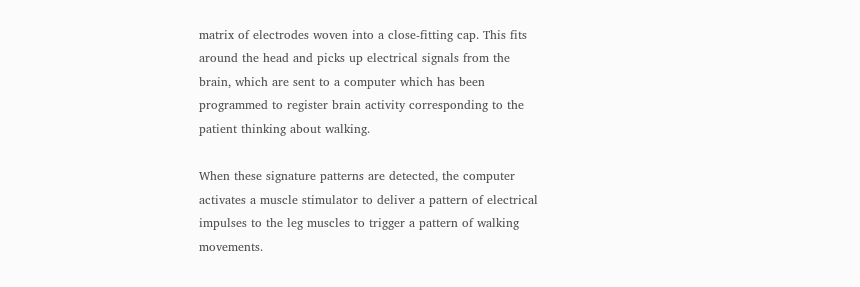matrix of electrodes woven into a close-fitting cap. This fits around the head and picks up electrical signals from the brain, which are sent to a computer which has been programmed to register brain activity corresponding to the patient thinking about walking.

When these signature patterns are detected, the computer activates a muscle stimulator to deliver a pattern of electrical impulses to the leg muscles to trigger a pattern of walking movements.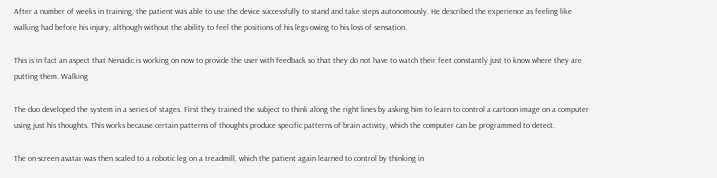After a number of weeks in training, the patient was able to use the device successfully to stand and take steps autonomously. He described the experience as feeling like walking had before his injury, although without the ability to feel the positions of his legs owing to his loss of sensation.

This is in fact an aspect that Nenadic is working on now to provide the user with feedback so that they do not have to watch their feet constantly just to know where they are putting them. Walking

The duo developed the system in a series of stages. First they trained the subject to think along the right lines by asking him to learn to control a cartoon image on a computer using just his thoughts. This works because certain patterns of thoughts produce specific patterns of brain activity, which the computer can be programmed to detect.

The on-screen avatar was then scaled to a robotic leg on a treadmill, which the patient again learned to control by thinking in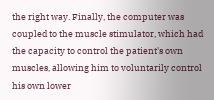the right way. Finally, the computer was coupled to the muscle stimulator, which had the capacity to control the patient's own muscles, allowing him to voluntarily control his own lower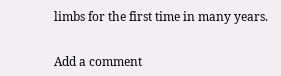limbs for the first time in many years.


Add a comment